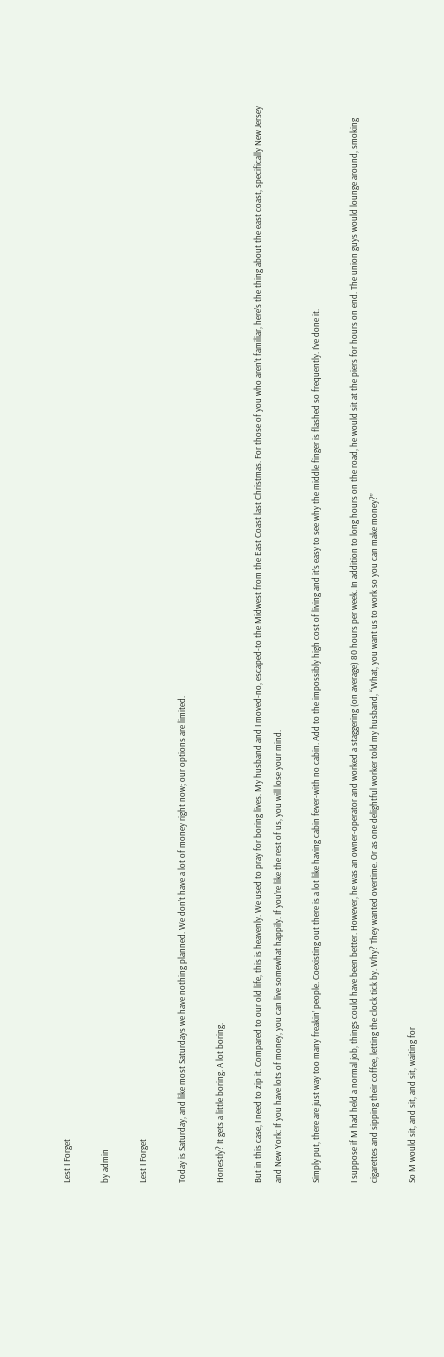Lest I Forget

by admin

Lest I Forget

Today is Saturday, and like most Saturdays we have nothing planned. We don’t have a lot of money right now; our options are limited.

Honestly? It gets a little boring. A lot boring.

But in this case, I need to zip it. Compared to our old life, this is heavenly. We used to pray for boring lives. My husband and I moved-no, escaped-to the Midwest from the East Coast last Christmas. For those of you who aren’t familiar, here’s the thing about the east coast, specifically New Jersey and New York: If you have lots of money, you can live somewhat happily. If you’re like the rest of us, you will lose your mind.

Simply put, there are just way too many freakin’ people. Coexisting out there is a lot like having cabin fever-with no cabin. Add to the impossibly high cost of living and it’s easy to see why the middle finger is flashed so frequently. I’ve done it.

I suppose if M had held a normal job, things could have been better. However, he was an owner-operator and worked a staggering (on average) 80 hours per week. In addition to long hours on the road, he would sit at the piers for hours on end. The union guys would lounge around, smoking cigarettes and sipping their coffee, letting the clock tick by. Why? They wanted overtime. Or as one delightful worker told my husband, “What, you want us to work so you can make money?”

So M would sit, and sit, and sit, waiting for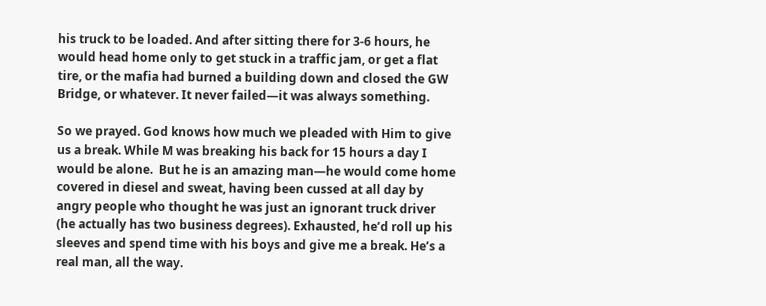his truck to be loaded. And after sitting there for 3-6 hours, he would head home only to get stuck in a traffic jam, or get a flat tire, or the mafia had burned a building down and closed the GW Bridge, or whatever. It never failed—it was always something.

So we prayed. God knows how much we pleaded with Him to give us a break. While M was breaking his back for 15 hours a day I would be alone.  But he is an amazing man—he would come home covered in diesel and sweat, having been cussed at all day by angry people who thought he was just an ignorant truck driver (he actually has two business degrees). Exhausted, he’d roll up his sleeves and spend time with his boys and give me a break. He’s a real man, all the way.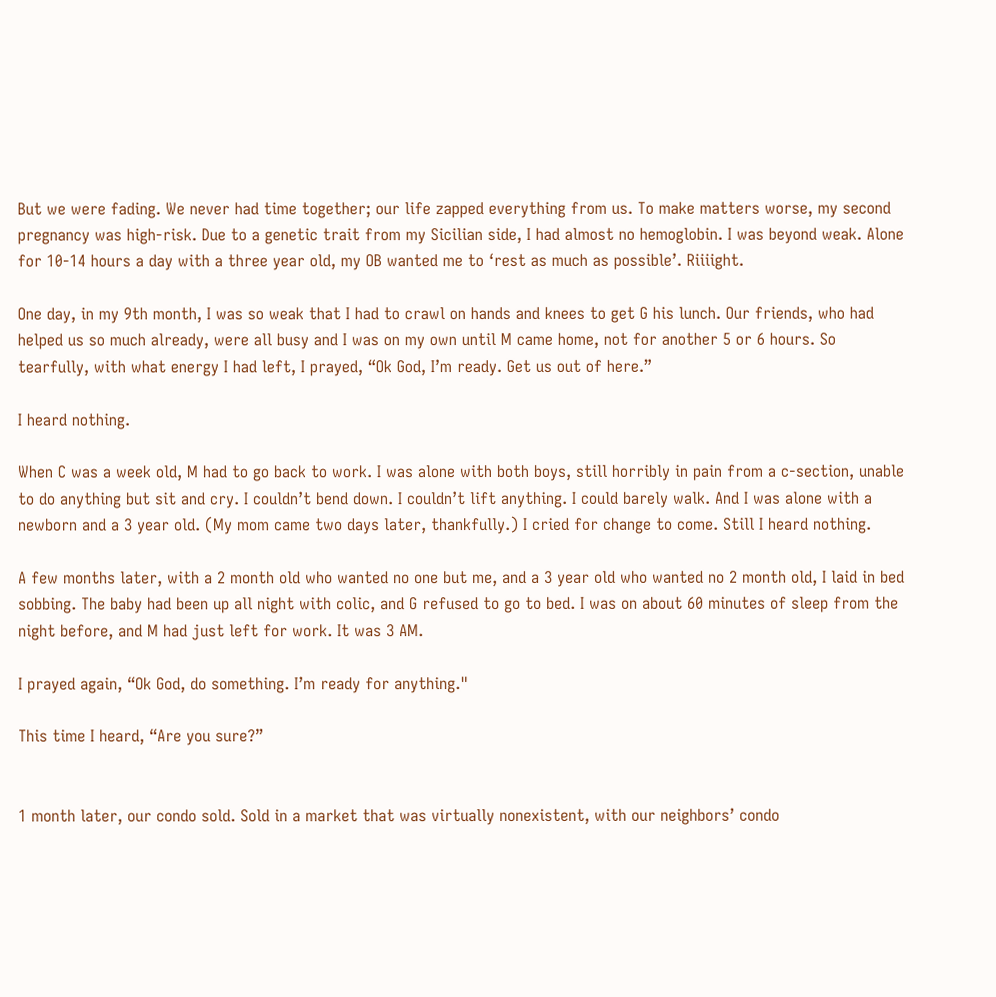But we were fading. We never had time together; our life zapped everything from us. To make matters worse, my second pregnancy was high-risk. Due to a genetic trait from my Sicilian side, I had almost no hemoglobin. I was beyond weak. Alone for 10-14 hours a day with a three year old, my OB wanted me to ‘rest as much as possible’. Riiiight.

One day, in my 9th month, I was so weak that I had to crawl on hands and knees to get G his lunch. Our friends, who had helped us so much already, were all busy and I was on my own until M came home, not for another 5 or 6 hours. So tearfully, with what energy I had left, I prayed, “Ok God, I’m ready. Get us out of here.”

I heard nothing.

When C was a week old, M had to go back to work. I was alone with both boys, still horribly in pain from a c-section, unable to do anything but sit and cry. I couldn’t bend down. I couldn’t lift anything. I could barely walk. And I was alone with a newborn and a 3 year old. (My mom came two days later, thankfully.) I cried for change to come. Still I heard nothing.

A few months later, with a 2 month old who wanted no one but me, and a 3 year old who wanted no 2 month old, I laid in bed sobbing. The baby had been up all night with colic, and G refused to go to bed. I was on about 60 minutes of sleep from the night before, and M had just left for work. It was 3 AM.

I prayed again, “Ok God, do something. I’m ready for anything."

This time I heard, “Are you sure?”


1 month later, our condo sold. Sold in a market that was virtually nonexistent, with our neighbors’ condo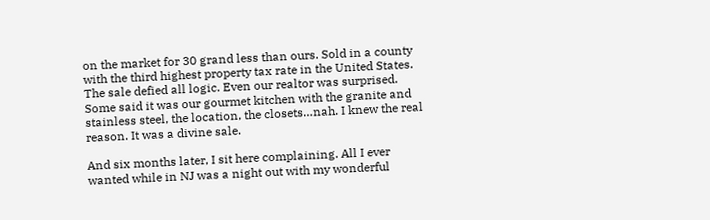on the market for 30 grand less than ours. Sold in a county with the third highest property tax rate in the United States. The sale defied all logic. Even our realtor was surprised. Some said it was our gourmet kitchen with the granite and stainless steel, the location, the closets…nah. I knew the real reason. It was a divine sale.

And six months later, I sit here complaining. All I ever wanted while in NJ was a night out with my wonderful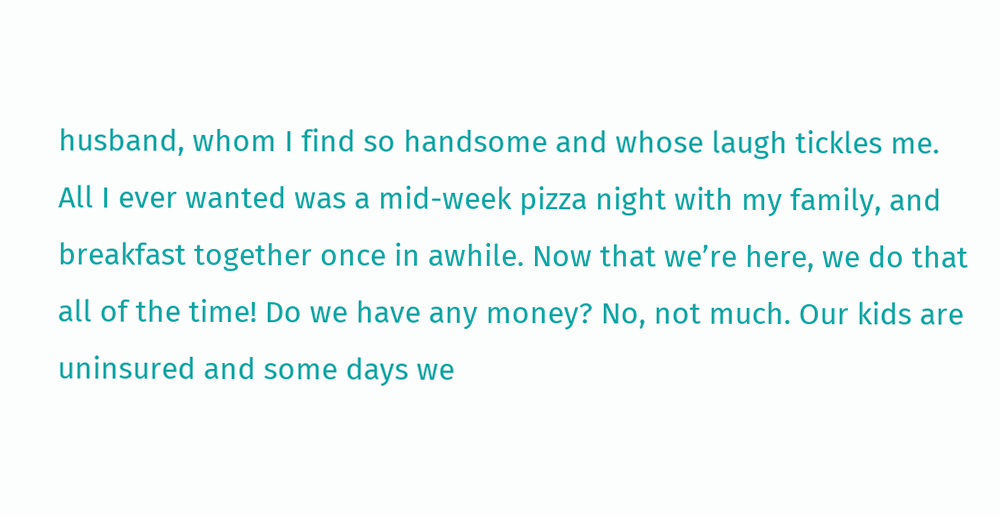husband, whom I find so handsome and whose laugh tickles me. All I ever wanted was a mid-week pizza night with my family, and breakfast together once in awhile. Now that we’re here, we do that all of the time! Do we have any money? No, not much. Our kids are uninsured and some days we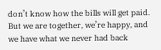don’t know how the bills will get paid. But we are together, we’re happy, and we have what we never had back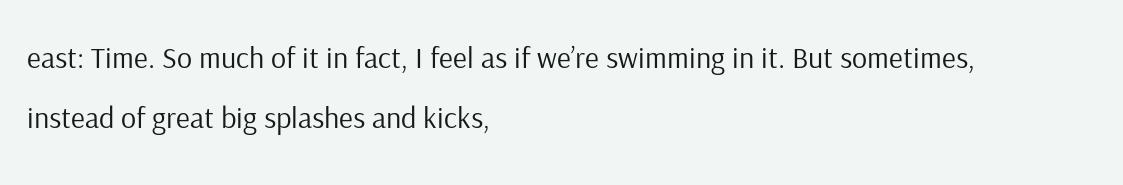east: Time. So much of it in fact, I feel as if we’re swimming in it. But sometimes, instead of great big splashes and kicks,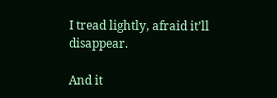I tread lightly, afraid it’ll disappear.

And it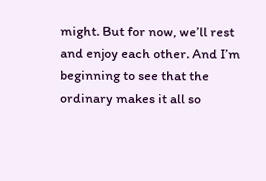might. But for now, we’ll rest and enjoy each other. And I’m beginning to see that the ordinary makes it all so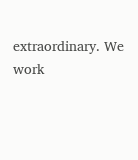extraordinary. We work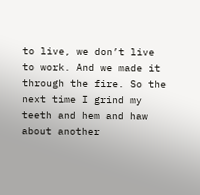to live, we don’t live to work. And we made it through the fire. So the next time I grind my teeth and hem and haw about another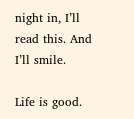night in, I’ll read this. And I’ll smile.

Life is good.